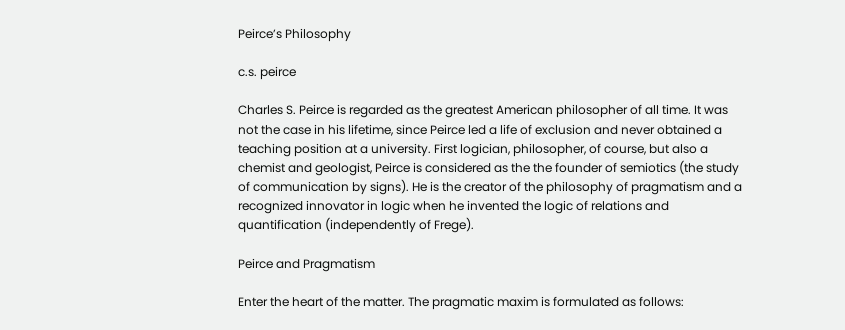Peirce’s Philosophy

c.s. peirce

Charles S. Peirce is regarded as the greatest American philosopher of all time. It was not the case in his lifetime, since Peirce led a life of exclusion and never obtained a teaching position at a university. First logician, philosopher, of course, but also a chemist and geologist, Peirce is considered as the the founder of semiotics (the study of communication by signs). He is the creator of the philosophy of pragmatism and a recognized innovator in logic when he invented the logic of relations and quantification (independently of Frege).

Peirce and Pragmatism

Enter the heart of the matter. The pragmatic maxim is formulated as follows: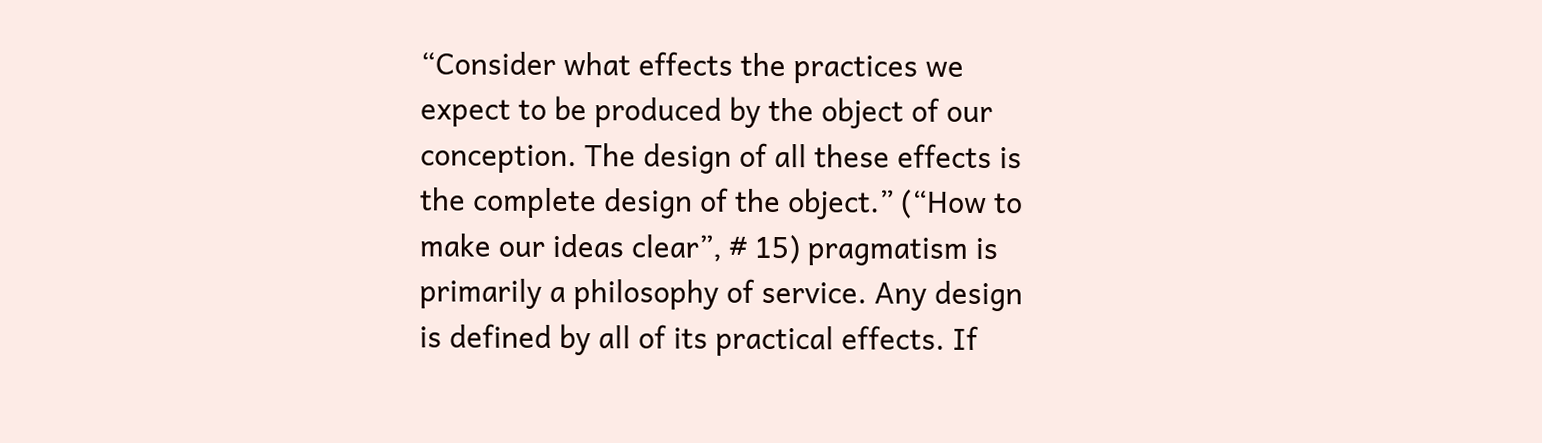“Consider what effects the practices we expect to be produced by the object of our conception. The design of all these effects is the complete design of the object.” (“How to make our ideas clear”, # 15) pragmatism is primarily a philosophy of service. Any design is defined by all of its practical effects. If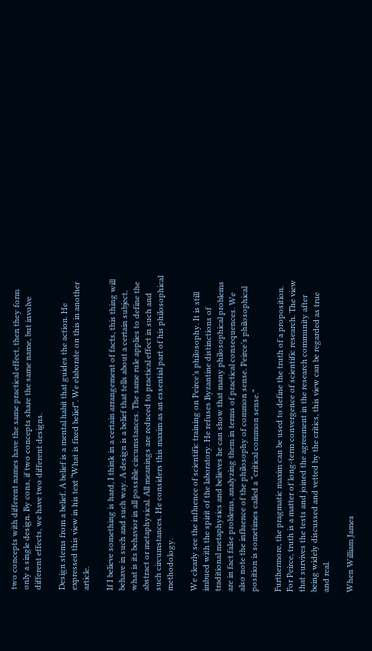two concepts with different names have the same practical effect, then they form only a single design. By cons, if two concepts share the same name, but involve different effects, we have two different designs.

Design stems from a belief. A belief is a mental habit that guides the action. He expressed this view in his text “What is fixed belief”. We elaborate on this in another article.

If I believe something is hard, I think in a certain arrangement of facts, this thing will behave in such and such way. A design is a belief that tells about a certain subject, what is its behavior in all possible circumstances. The same rule applies to define the abstract or metaphysical. All meanings are reduced to practical effect in such and such circumstances. He considers this maxim as an essential part of his philosophical methodology.

We clearly see the influence of scientific training on Peirce’s philosophy. It is still imbued with the spirit of the laboratory. He refuses Byzantine distinctions of traditional metaphysics and believes he can show that many philosophical problems are in fact false problems, analyzing them in terms of practical consequences. We also note the influence of the philosophy of common sense. Peirce’s philosophical position is sometimes called a “critical common sense.”

Furthermore, the pragmatic maxim can be used to define the truth of a proposition. For Peirce, truth is a matter of long-term convergence of scientific research. The view that survives the tests and joined the agreement in the research community after being widely discussed and vetted by the critics, this view can be regarded as true and real.

When William James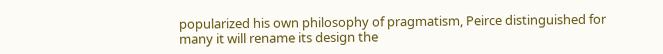popularized his own philosophy of pragmatism, Peirce distinguished for many it will rename its design the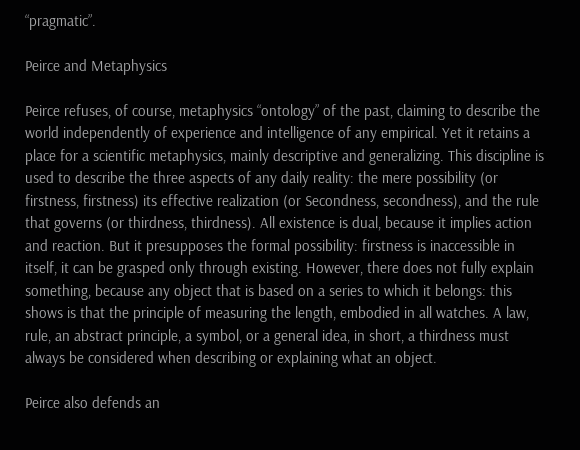“pragmatic”.

Peirce and Metaphysics

Peirce refuses, of course, metaphysics “ontology” of the past, claiming to describe the world independently of experience and intelligence of any empirical. Yet it retains a place for a scientific metaphysics, mainly descriptive and generalizing. This discipline is used to describe the three aspects of any daily reality: the mere possibility (or firstness, firstness) its effective realization (or Secondness, secondness), and the rule that governs (or thirdness, thirdness). All existence is dual, because it implies action and reaction. But it presupposes the formal possibility: firstness is inaccessible in itself, it can be grasped only through existing. However, there does not fully explain something, because any object that is based on a series to which it belongs: this shows is that the principle of measuring the length, embodied in all watches. A law, rule, an abstract principle, a symbol, or a general idea, in short, a thirdness must always be considered when describing or explaining what an object.

Peirce also defends an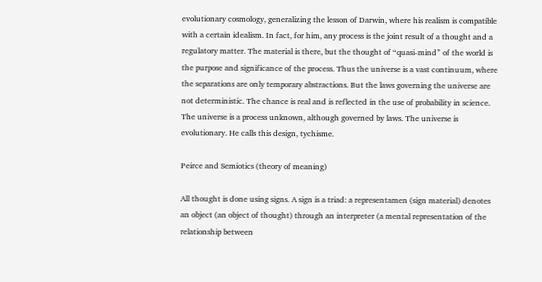evolutionary cosmology, generalizing the lesson of Darwin, where his realism is compatible with a certain idealism. In fact, for him, any process is the joint result of a thought and a regulatory matter. The material is there, but the thought of “quasi-mind” of the world is the purpose and significance of the process. Thus the universe is a vast continuum, where the separations are only temporary abstractions. But the laws governing the universe are not deterministic. The chance is real and is reflected in the use of probability in science. The universe is a process unknown, although governed by laws. The universe is evolutionary. He calls this design, tychisme.

Peirce and Semiotics (theory of meaning)

All thought is done using signs. A sign is a triad: a representamen (sign material) denotes an object (an object of thought) through an interpreter (a mental representation of the relationship between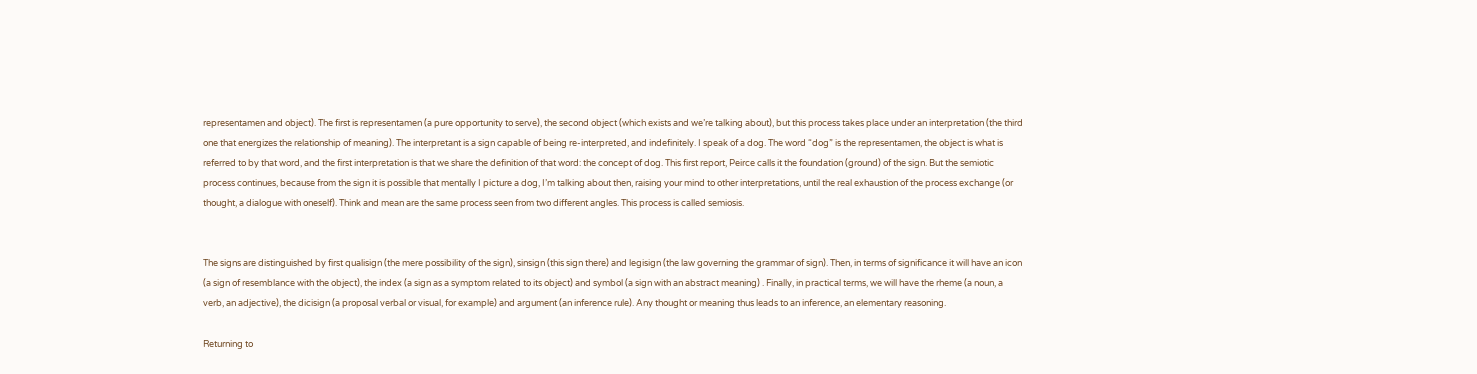representamen and object). The first is representamen (a pure opportunity to serve), the second object (which exists and we’re talking about), but this process takes place under an interpretation (the third one that energizes the relationship of meaning). The interpretant is a sign capable of being re-interpreted, and indefinitely. I speak of a dog. The word “dog” is the representamen, the object is what is referred to by that word, and the first interpretation is that we share the definition of that word: the concept of dog. This first report, Peirce calls it the foundation (ground) of the sign. But the semiotic process continues, because from the sign it is possible that mentally I picture a dog, I’m talking about then, raising your mind to other interpretations, until the real exhaustion of the process exchange (or thought, a dialogue with oneself). Think and mean are the same process seen from two different angles. This process is called semiosis.


The signs are distinguished by first qualisign (the mere possibility of the sign), sinsign (this sign there) and legisign (the law governing the grammar of sign). Then, in terms of significance it will have an icon (a sign of resemblance with the object), the index (a sign as a symptom related to its object) and symbol (a sign with an abstract meaning) . Finally, in practical terms, we will have the rheme (a noun, a verb, an adjective), the dicisign (a proposal verbal or visual, for example) and argument (an inference rule). Any thought or meaning thus leads to an inference, an elementary reasoning.

Returning to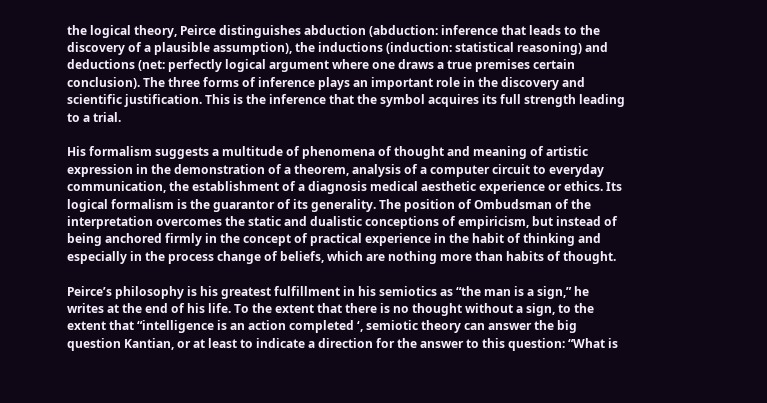the logical theory, Peirce distinguishes abduction (abduction: inference that leads to the discovery of a plausible assumption), the inductions (induction: statistical reasoning) and deductions (net: perfectly logical argument where one draws a true premises certain conclusion). The three forms of inference plays an important role in the discovery and scientific justification. This is the inference that the symbol acquires its full strength leading to a trial.

His formalism suggests a multitude of phenomena of thought and meaning of artistic expression in the demonstration of a theorem, analysis of a computer circuit to everyday communication, the establishment of a diagnosis medical aesthetic experience or ethics. Its logical formalism is the guarantor of its generality. The position of Ombudsman of the interpretation overcomes the static and dualistic conceptions of empiricism, but instead of being anchored firmly in the concept of practical experience in the habit of thinking and especially in the process change of beliefs, which are nothing more than habits of thought.

Peirce’s philosophy is his greatest fulfillment in his semiotics as “the man is a sign,” he writes at the end of his life. To the extent that there is no thought without a sign, to the extent that “intelligence is an action completed ‘, semiotic theory can answer the big question Kantian, or at least to indicate a direction for the answer to this question: “What is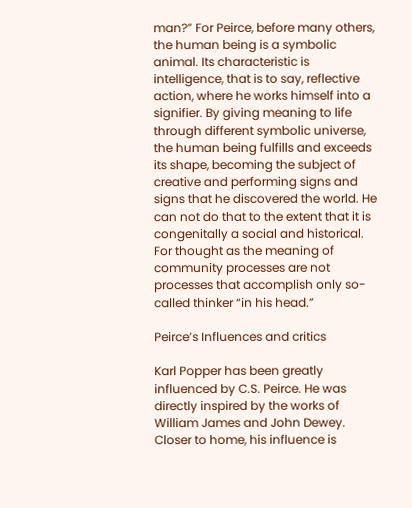man?” For Peirce, before many others, the human being is a symbolic animal. Its characteristic is intelligence, that is to say, reflective action, where he works himself into a signifier. By giving meaning to life through different symbolic universe, the human being fulfills and exceeds its shape, becoming the subject of creative and performing signs and signs that he discovered the world. He can not do that to the extent that it is congenitally a social and historical. For thought as the meaning of community processes are not processes that accomplish only so-called thinker “in his head.”

Peirce’s Influences and critics

Karl Popper has been greatly influenced by C.S. Peirce. He was directly inspired by the works of William James and John Dewey. Closer to home, his influence is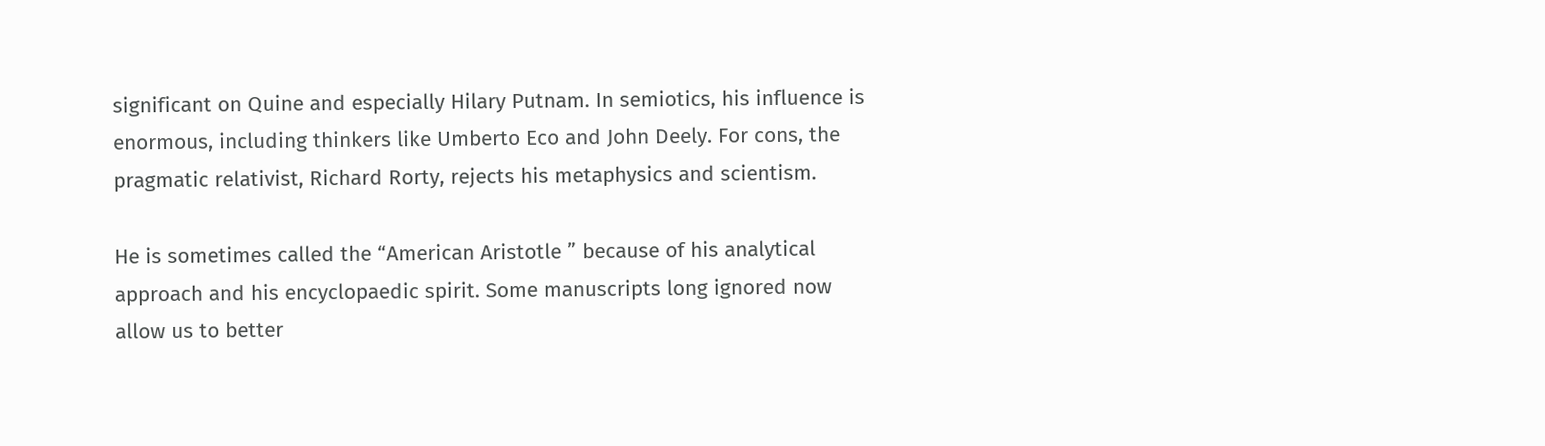significant on Quine and especially Hilary Putnam. In semiotics, his influence is enormous, including thinkers like Umberto Eco and John Deely. For cons, the pragmatic relativist, Richard Rorty, rejects his metaphysics and scientism.

He is sometimes called the “American Aristotle ” because of his analytical approach and his encyclopaedic spirit. Some manuscripts long ignored now allow us to better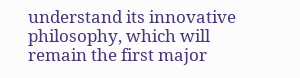understand its innovative philosophy, which will remain the first major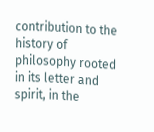contribution to the history of philosophy rooted in its letter and spirit, in the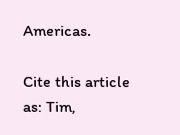Americas.

Cite this article as: Tim,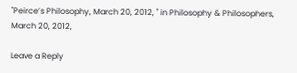"Peirce’s Philosophy, March 20, 2012, " in Philosophy & Philosophers, March 20, 2012,

Leave a Reply